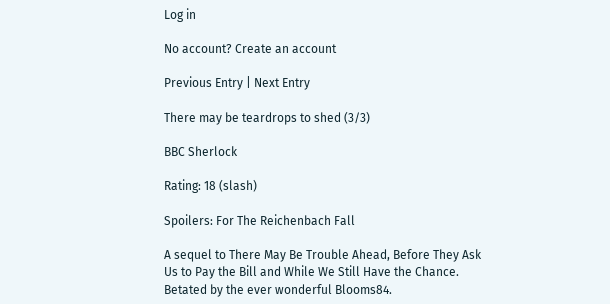Log in

No account? Create an account

Previous Entry | Next Entry

There may be teardrops to shed (3/3)

BBC Sherlock

Rating: 18 (slash)

Spoilers: For The Reichenbach Fall

A sequel to There May Be Trouble Ahead, Before They Ask Us to Pay the Bill and While We Still Have the Chance.
Betated by the ever wonderful Blooms84.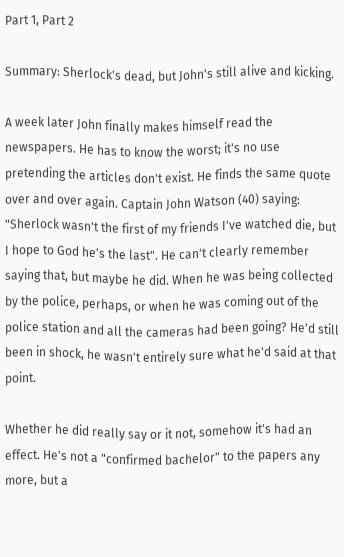Part 1, Part 2

Summary: Sherlock's dead, but John's still alive and kicking.

A week later John finally makes himself read the newspapers. He has to know the worst; it's no use pretending the articles don't exist. He finds the same quote over and over again. Captain John Watson (40) saying: "Sherlock wasn't the first of my friends I've watched die, but I hope to God he's the last". He can't clearly remember saying that, but maybe he did. When he was being collected by the police, perhaps, or when he was coming out of the police station and all the cameras had been going? He'd still been in shock, he wasn't entirely sure what he'd said at that point.

Whether he did really say or it not, somehow it's had an effect. He's not a "confirmed bachelor" to the papers any more, but a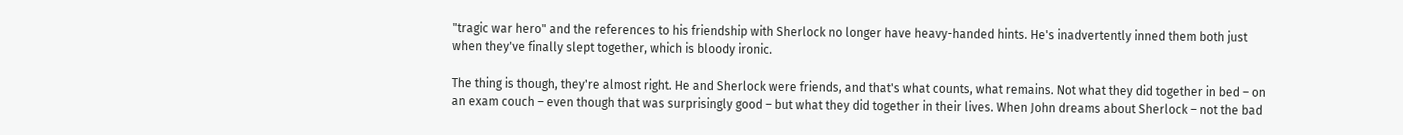"tragic war hero" and the references to his friendship with Sherlock no longer have heavy-handed hints. He's inadvertently inned them both just when they've finally slept together, which is bloody ironic.

The thing is though, they're almost right. He and Sherlock were friends, and that's what counts, what remains. Not what they did together in bed – on an exam couch – even though that was surprisingly good – but what they did together in their lives. When John dreams about Sherlock – not the bad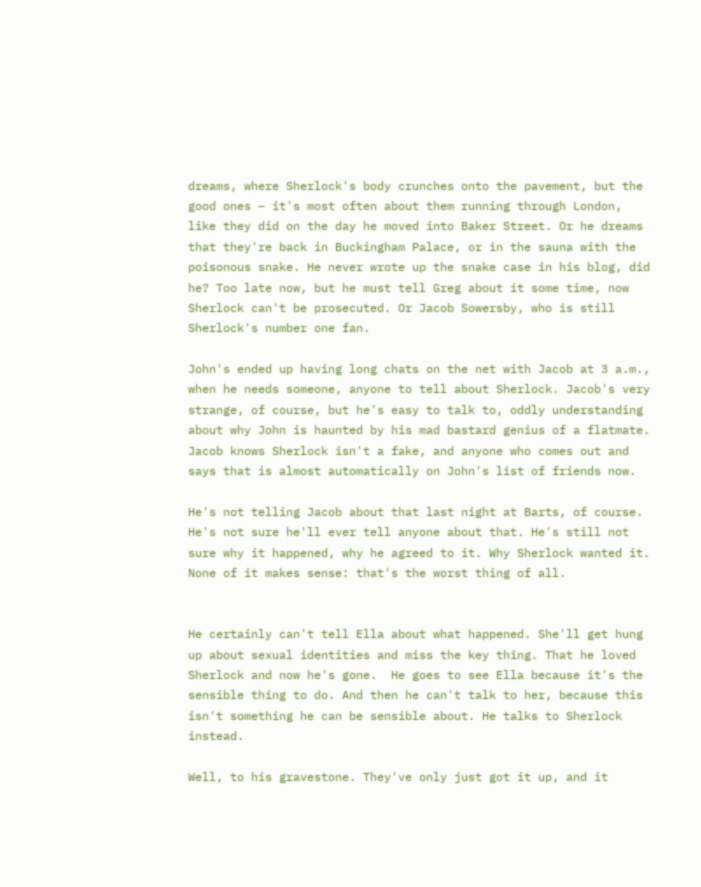dreams, where Sherlock's body crunches onto the pavement, but the good ones – it's most often about them running through London, like they did on the day he moved into Baker Street. Or he dreams that they're back in Buckingham Palace, or in the sauna with the poisonous snake. He never wrote up the snake case in his blog, did he? Too late now, but he must tell Greg about it some time, now Sherlock can't be prosecuted. Or Jacob Sowersby, who is still Sherlock's number one fan.

John's ended up having long chats on the net with Jacob at 3 a.m., when he needs someone, anyone to tell about Sherlock. Jacob's very strange, of course, but he's easy to talk to, oddly understanding about why John is haunted by his mad bastard genius of a flatmate. Jacob knows Sherlock isn't a fake, and anyone who comes out and says that is almost automatically on John's list of friends now.

He's not telling Jacob about that last night at Barts, of course. He's not sure he'll ever tell anyone about that. He's still not sure why it happened, why he agreed to it. Why Sherlock wanted it. None of it makes sense: that's the worst thing of all.


He certainly can't tell Ella about what happened. She'll get hung up about sexual identities and miss the key thing. That he loved Sherlock and now he's gone.  He goes to see Ella because it's the sensible thing to do. And then he can't talk to her, because this isn't something he can be sensible about. He talks to Sherlock instead.

Well, to his gravestone. They've only just got it up, and it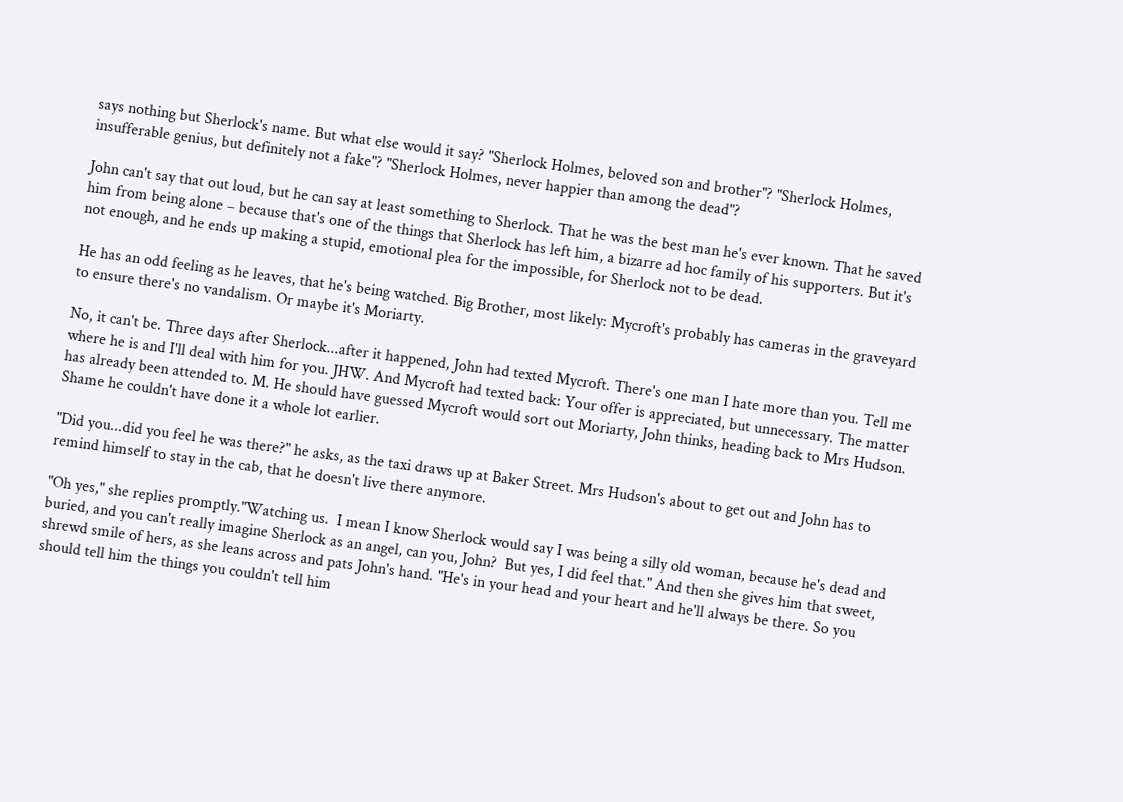says nothing but Sherlock's name. But what else would it say? "Sherlock Holmes, beloved son and brother"? "Sherlock Holmes, insufferable genius, but definitely not a fake"? "Sherlock Holmes, never happier than among the dead"?

John can't say that out loud, but he can say at least something to Sherlock. That he was the best man he's ever known. That he saved him from being alone – because that's one of the things that Sherlock has left him, a bizarre ad hoc family of his supporters. But it's not enough, and he ends up making a stupid, emotional plea for the impossible, for Sherlock not to be dead.

He has an odd feeling as he leaves, that he's being watched. Big Brother, most likely: Mycroft's probably has cameras in the graveyard to ensure there's no vandalism. Or maybe it's Moriarty.

No, it can't be. Three days after Sherlock...after it happened, John had texted Mycroft. There's one man I hate more than you. Tell me where he is and I'll deal with him for you. JHW. And Mycroft had texted back: Your offer is appreciated, but unnecessary. The matter has already been attended to. M. He should have guessed Mycroft would sort out Moriarty, John thinks, heading back to Mrs Hudson.  Shame he couldn't have done it a whole lot earlier.

"Did you...did you feel he was there?" he asks, as the taxi draws up at Baker Street. Mrs Hudson's about to get out and John has to remind himself to stay in the cab, that he doesn't live there anymore.

"Oh yes," she replies promptly."Watching us.  I mean I know Sherlock would say I was being a silly old woman, because he's dead and buried, and you can't really imagine Sherlock as an angel, can you, John?  But yes, I did feel that." And then she gives him that sweet, shrewd smile of hers, as she leans across and pats John's hand. "He's in your head and your heart and he'll always be there. So you should tell him the things you couldn't tell him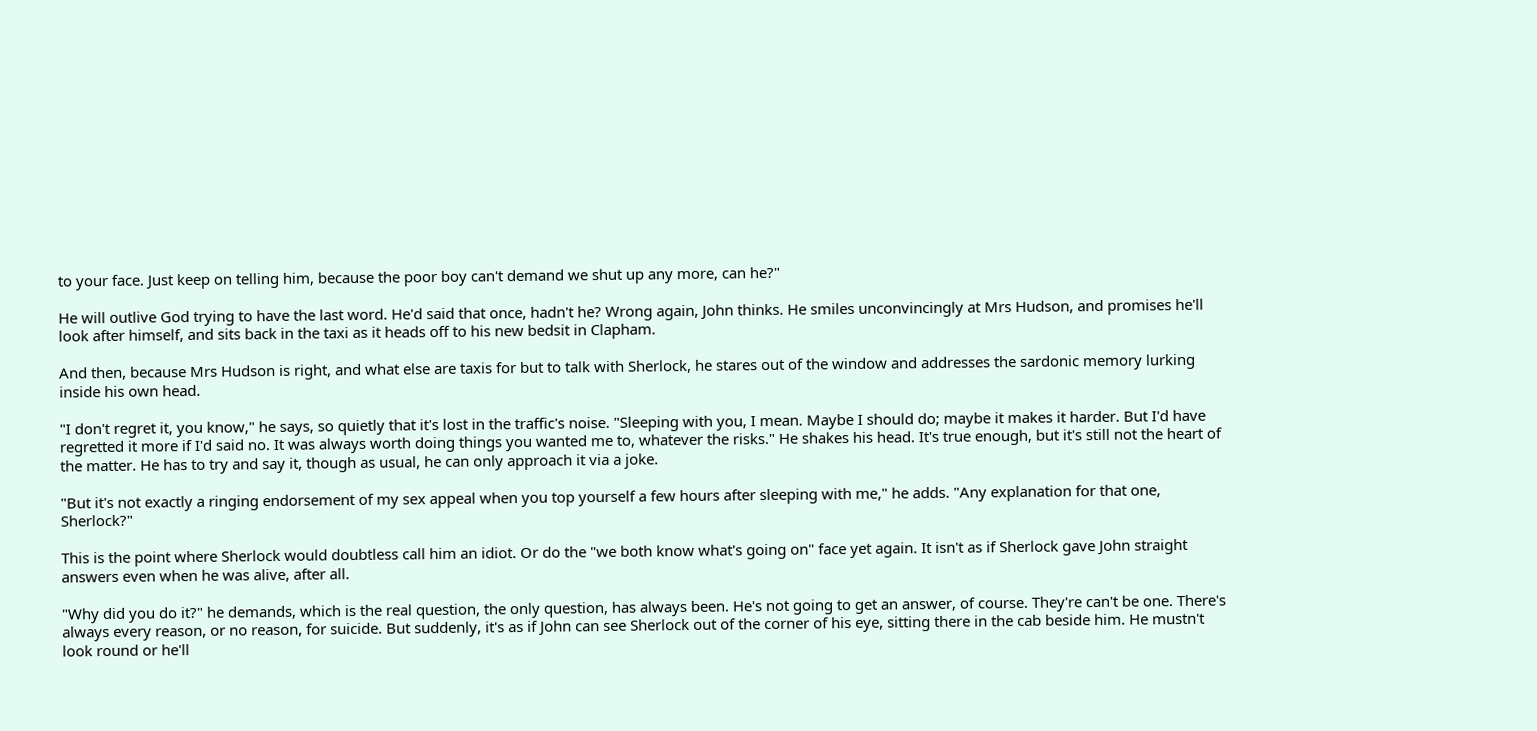to your face. Just keep on telling him, because the poor boy can't demand we shut up any more, can he?"

He will outlive God trying to have the last word. He'd said that once, hadn't he? Wrong again, John thinks. He smiles unconvincingly at Mrs Hudson, and promises he'll look after himself, and sits back in the taxi as it heads off to his new bedsit in Clapham.

And then, because Mrs Hudson is right, and what else are taxis for but to talk with Sherlock, he stares out of the window and addresses the sardonic memory lurking inside his own head.

"I don't regret it, you know," he says, so quietly that it's lost in the traffic's noise. "Sleeping with you, I mean. Maybe I should do; maybe it makes it harder. But I'd have regretted it more if I'd said no. It was always worth doing things you wanted me to, whatever the risks." He shakes his head. It's true enough, but it's still not the heart of the matter. He has to try and say it, though as usual, he can only approach it via a joke.

"But it's not exactly a ringing endorsement of my sex appeal when you top yourself a few hours after sleeping with me," he adds. "Any explanation for that one, Sherlock?"

This is the point where Sherlock would doubtless call him an idiot. Or do the "we both know what's going on" face yet again. It isn't as if Sherlock gave John straight answers even when he was alive, after all.

"Why did you do it?" he demands, which is the real question, the only question, has always been. He's not going to get an answer, of course. They're can't be one. There's always every reason, or no reason, for suicide. But suddenly, it's as if John can see Sherlock out of the corner of his eye, sitting there in the cab beside him. He mustn't look round or he'll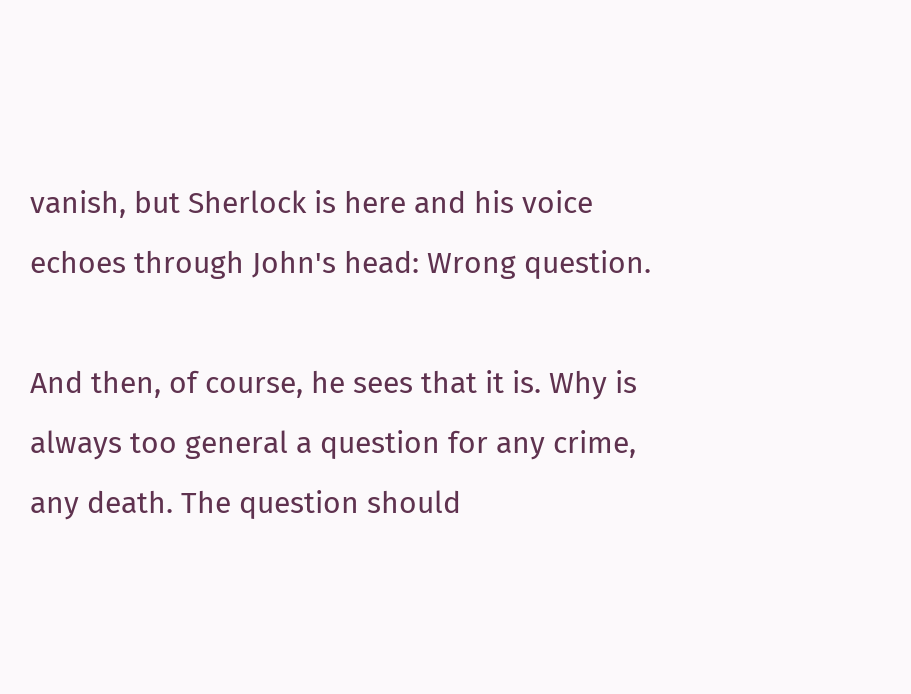vanish, but Sherlock is here and his voice echoes through John's head: Wrong question.

And then, of course, he sees that it is. Why is always too general a question for any crime, any death. The question should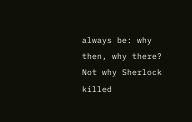always be: why then, why there? Not why Sherlock killed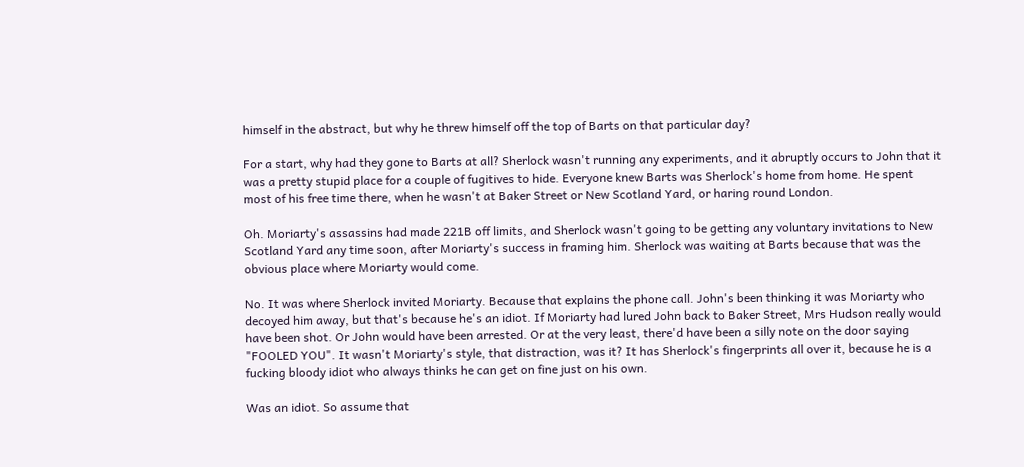himself in the abstract, but why he threw himself off the top of Barts on that particular day?

For a start, why had they gone to Barts at all? Sherlock wasn't running any experiments, and it abruptly occurs to John that it was a pretty stupid place for a couple of fugitives to hide. Everyone knew Barts was Sherlock's home from home. He spent most of his free time there, when he wasn't at Baker Street or New Scotland Yard, or haring round London.

Oh. Moriarty's assassins had made 221B off limits, and Sherlock wasn't going to be getting any voluntary invitations to New Scotland Yard any time soon, after Moriarty's success in framing him. Sherlock was waiting at Barts because that was the obvious place where Moriarty would come.

No. It was where Sherlock invited Moriarty. Because that explains the phone call. John's been thinking it was Moriarty who decoyed him away, but that's because he's an idiot. If Moriarty had lured John back to Baker Street, Mrs Hudson really would have been shot. Or John would have been arrested. Or at the very least, there'd have been a silly note on the door saying "FOOLED YOU". It wasn't Moriarty's style, that distraction, was it? It has Sherlock's fingerprints all over it, because he is a fucking bloody idiot who always thinks he can get on fine just on his own.

Was an idiot. So assume that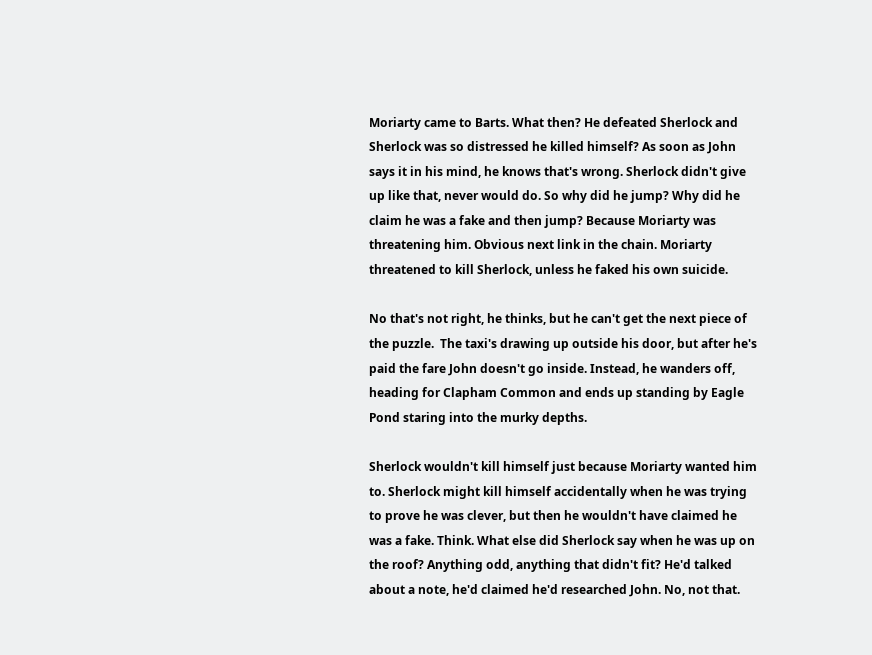Moriarty came to Barts. What then? He defeated Sherlock and Sherlock was so distressed he killed himself? As soon as John says it in his mind, he knows that's wrong. Sherlock didn't give up like that, never would do. So why did he jump? Why did he claim he was a fake and then jump? Because Moriarty was threatening him. Obvious next link in the chain. Moriarty threatened to kill Sherlock, unless he faked his own suicide.

No that's not right, he thinks, but he can't get the next piece of the puzzle.  The taxi's drawing up outside his door, but after he's paid the fare John doesn't go inside. Instead, he wanders off, heading for Clapham Common and ends up standing by Eagle Pond staring into the murky depths.

Sherlock wouldn't kill himself just because Moriarty wanted him to. Sherlock might kill himself accidentally when he was trying to prove he was clever, but then he wouldn't have claimed he was a fake. Think. What else did Sherlock say when he was up on the roof? Anything odd, anything that didn't fit? He'd talked about a note, he'd claimed he'd researched John. No, not that.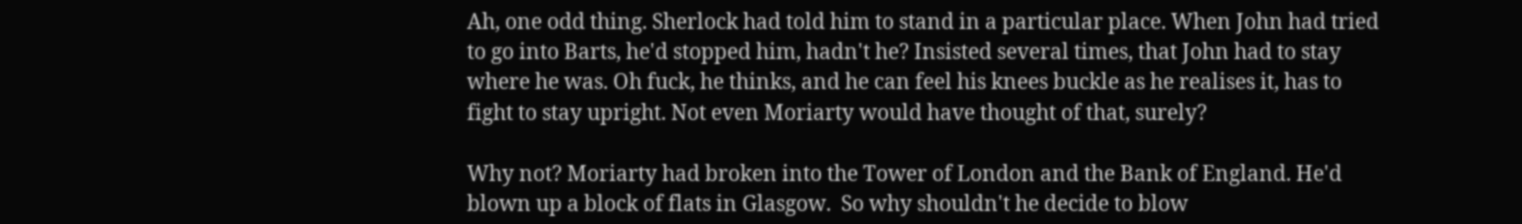Ah, one odd thing. Sherlock had told him to stand in a particular place. When John had tried to go into Barts, he'd stopped him, hadn't he? Insisted several times, that John had to stay where he was. Oh fuck, he thinks, and he can feel his knees buckle as he realises it, has to fight to stay upright. Not even Moriarty would have thought of that, surely?

Why not? Moriarty had broken into the Tower of London and the Bank of England. He'd blown up a block of flats in Glasgow.  So why shouldn't he decide to blow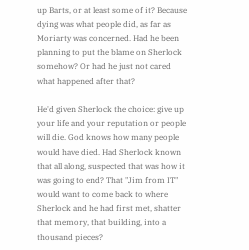up Barts, or at least some of it? Because dying was what people did, as far as Moriarty was concerned. Had he been planning to put the blame on Sherlock somehow? Or had he just not cared what happened after that?

He'd given Sherlock the choice: give up your life and your reputation or people will die. God knows how many people would have died. Had Sherlock known that all along, suspected that was how it was going to end? That "Jim from IT" would want to come back to where Sherlock and he had first met, shatter that memory, that building, into a thousand pieces?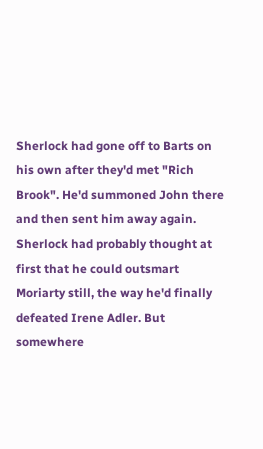Sherlock had gone off to Barts on his own after they'd met "Rich Brook". He'd summoned John there and then sent him away again. Sherlock had probably thought at first that he could outsmart Moriarty still, the way he'd finally defeated Irene Adler. But somewhere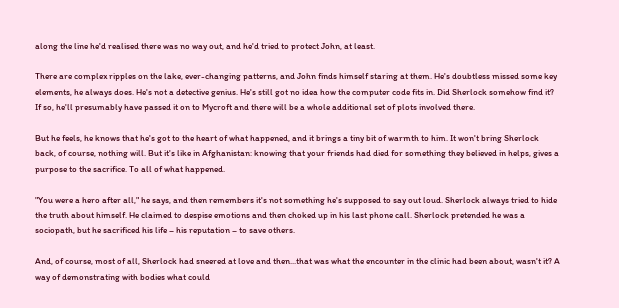along the line he'd realised there was no way out, and he'd tried to protect John, at least.

There are complex ripples on the lake, ever-changing patterns, and John finds himself staring at them. He's doubtless missed some key elements, he always does. He's not a detective genius. He's still got no idea how the computer code fits in. Did Sherlock somehow find it? If so, he'll presumably have passed it on to Mycroft and there will be a whole additional set of plots involved there.

But he feels, he knows that he's got to the heart of what happened, and it brings a tiny bit of warmth to him. It won't bring Sherlock back, of course, nothing will. But it's like in Afghanistan: knowing that your friends had died for something they believed in helps, gives a purpose to the sacrifice. To all of what happened.

"You were a hero after all," he says, and then remembers it's not something he's supposed to say out loud. Sherlock always tried to hide the truth about himself. He claimed to despise emotions and then choked up in his last phone call. Sherlock pretended he was a sociopath, but he sacrificed his life – his reputation – to save others.

And, of course, most of all, Sherlock had sneered at love and then...that was what the encounter in the clinic had been about, wasn't it? A way of demonstrating with bodies what could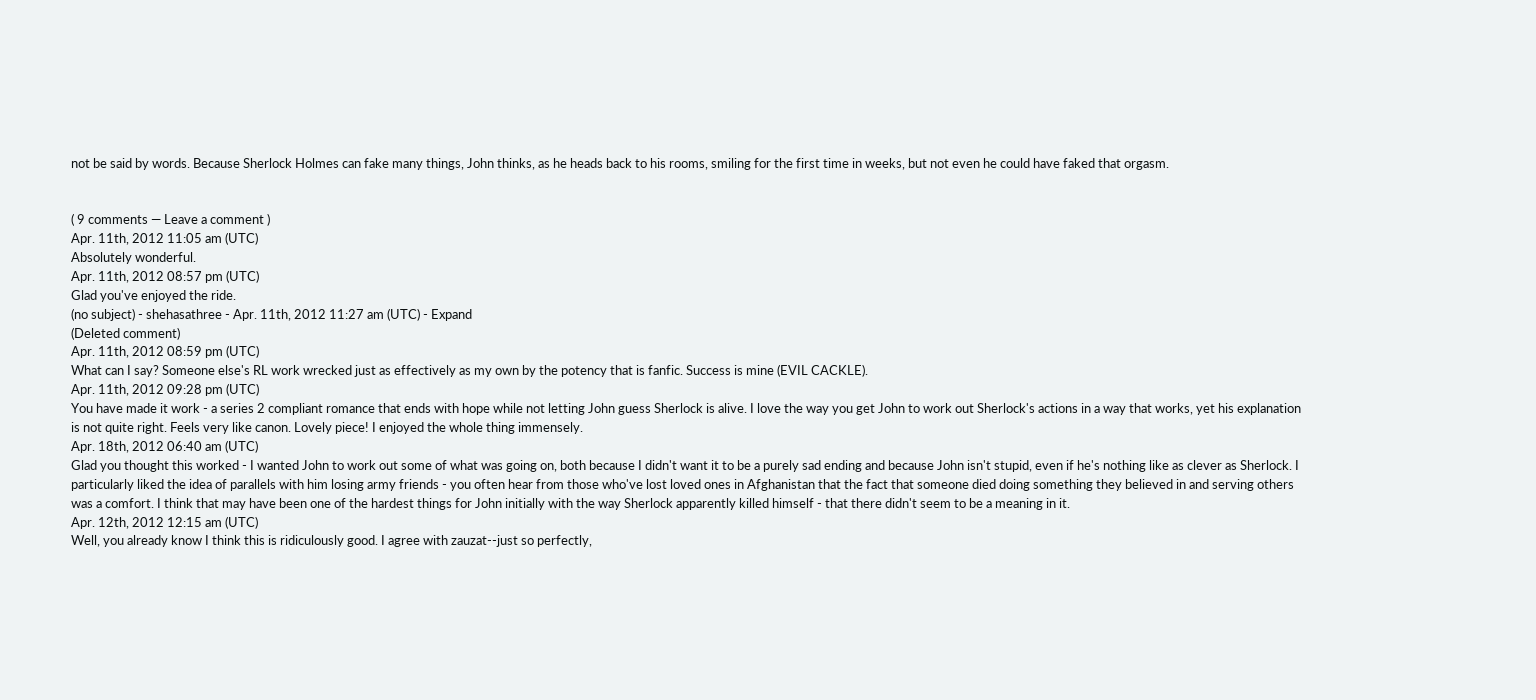not be said by words. Because Sherlock Holmes can fake many things, John thinks, as he heads back to his rooms, smiling for the first time in weeks, but not even he could have faked that orgasm.


( 9 comments — Leave a comment )
Apr. 11th, 2012 11:05 am (UTC)
Absolutely wonderful.
Apr. 11th, 2012 08:57 pm (UTC)
Glad you've enjoyed the ride.
(no subject) - shehasathree - Apr. 11th, 2012 11:27 am (UTC) - Expand
(Deleted comment)
Apr. 11th, 2012 08:59 pm (UTC)
What can I say? Someone else's RL work wrecked just as effectively as my own by the potency that is fanfic. Success is mine (EVIL CACKLE).
Apr. 11th, 2012 09:28 pm (UTC)
You have made it work - a series 2 compliant romance that ends with hope while not letting John guess Sherlock is alive. I love the way you get John to work out Sherlock's actions in a way that works, yet his explanation is not quite right. Feels very like canon. Lovely piece! I enjoyed the whole thing immensely.
Apr. 18th, 2012 06:40 am (UTC)
Glad you thought this worked - I wanted John to work out some of what was going on, both because I didn't want it to be a purely sad ending and because John isn't stupid, even if he's nothing like as clever as Sherlock. I particularly liked the idea of parallels with him losing army friends - you often hear from those who've lost loved ones in Afghanistan that the fact that someone died doing something they believed in and serving others was a comfort. I think that may have been one of the hardest things for John initially with the way Sherlock apparently killed himself - that there didn't seem to be a meaning in it.
Apr. 12th, 2012 12:15 am (UTC)
Well, you already know I think this is ridiculously good. I agree with zauzat--just so perfectly,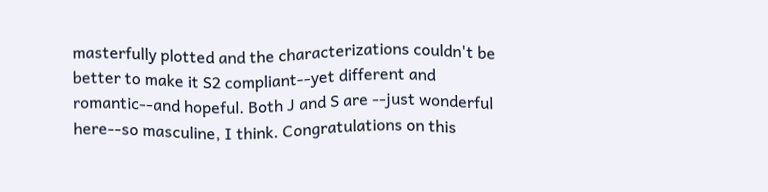masterfully plotted and the characterizations couldn't be better to make it S2 compliant--yet different and romantic--and hopeful. Both J and S are --just wonderful here--so masculine, I think. Congratulations on this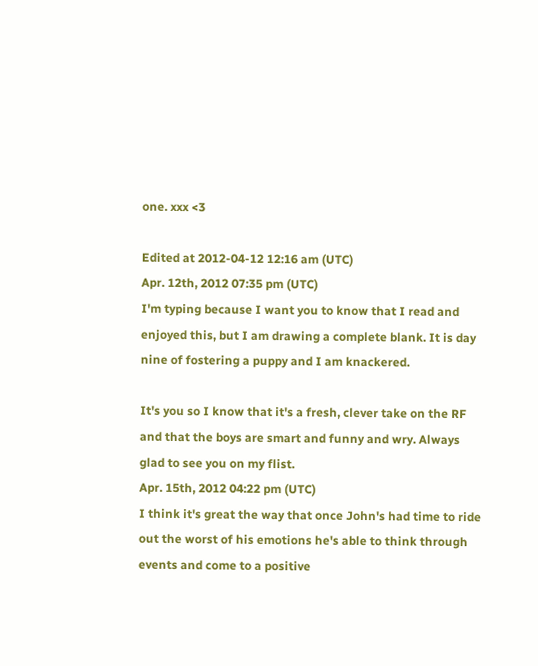one. xxx <3

Edited at 2012-04-12 12:16 am (UTC)
Apr. 12th, 2012 07:35 pm (UTC)
I'm typing because I want you to know that I read and enjoyed this, but I am drawing a complete blank. It is day nine of fostering a puppy and I am knackered.

It's you so I know that it's a fresh, clever take on the RF and that the boys are smart and funny and wry. Always glad to see you on my flist.
Apr. 15th, 2012 04:22 pm (UTC)
I think it's great the way that once John's had time to ride out the worst of his emotions he's able to think through events and come to a positive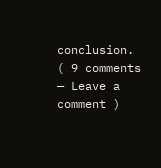conclusion.
( 9 comments — Leave a comment )